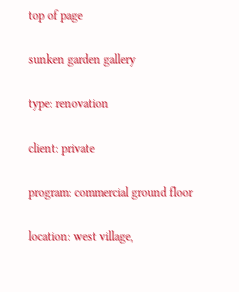top of page

sunken garden gallery

type: renovation

client: private

program: commercial ground floor

location: west village,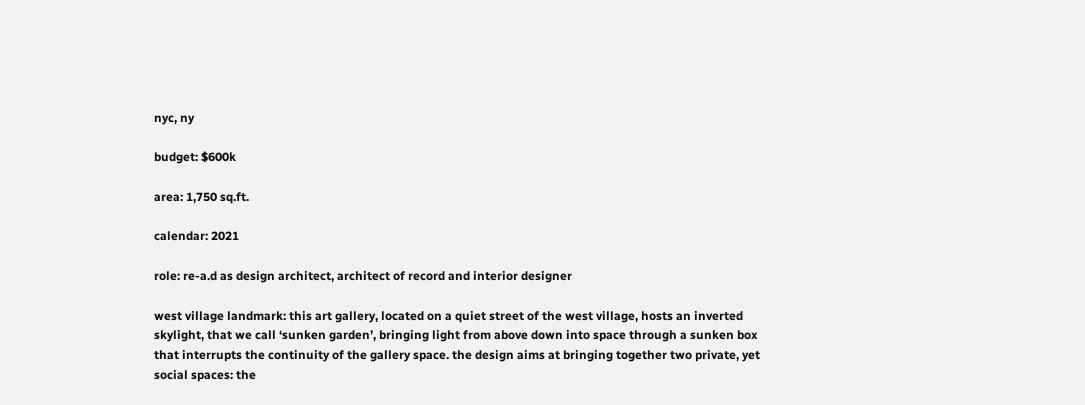nyc, ny

budget: $600k

area: 1,750 sq.ft.

calendar: 2021

role: re-a.d as design architect, architect of record and interior designer

west village landmark: this art gallery, located on a quiet street of the west village, hosts an inverted skylight, that we call ‘sunken garden’, bringing light from above down into space through a sunken box that interrupts the continuity of the gallery space. the design aims at bringing together two private, yet social spaces: the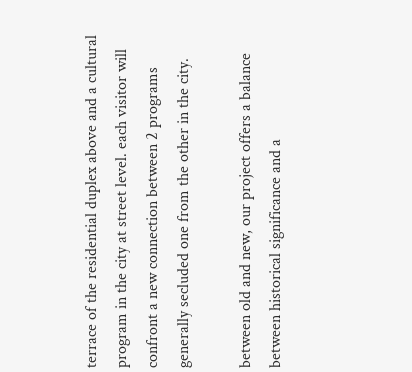terrace of the residential duplex above and a cultural program in the city at street level. each visitor will confront a new connection between 2 programs generally secluded one from the other in the city.

between old and new, our project offers a balance between historical significance and a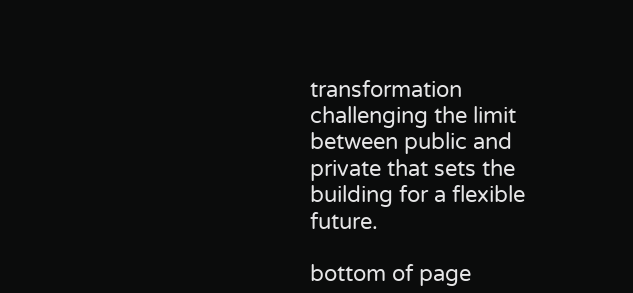transformation challenging the limit between public and private that sets the building for a flexible future.

bottom of page